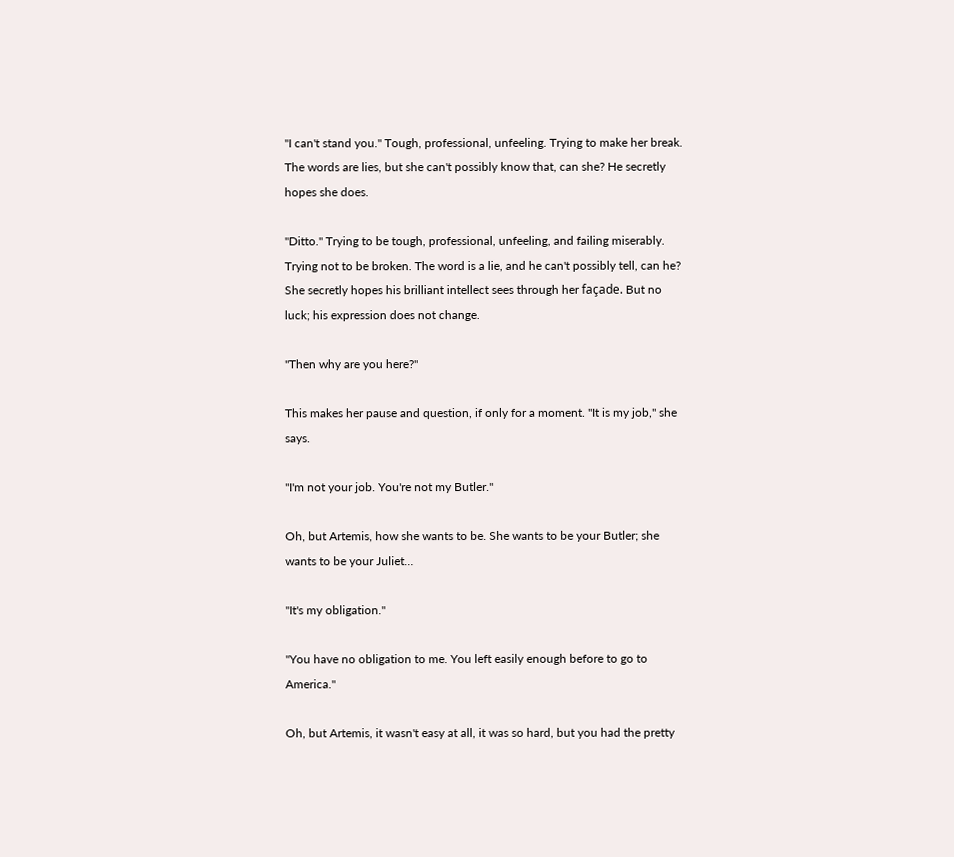"I can't stand you." Tough, professional, unfeeling. Trying to make her break. The words are lies, but she can't possibly know that, can she? He secretly hopes she does.

"Ditto." Trying to be tough, professional, unfeeling, and failing miserably. Trying not to be broken. The word is a lie, and he can't possibly tell, can he? She secretly hopes his brilliant intellect sees through her façade. But no luck; his expression does not change.

"Then why are you here?"

This makes her pause and question, if only for a moment. "It is my job," she says.

"I'm not your job. You're not my Butler."

Oh, but Artemis, how she wants to be. She wants to be your Butler; she wants to be your Juliet…

"It's my obligation."

"You have no obligation to me. You left easily enough before to go to America."

Oh, but Artemis, it wasn't easy at all, it was so hard, but you had the pretty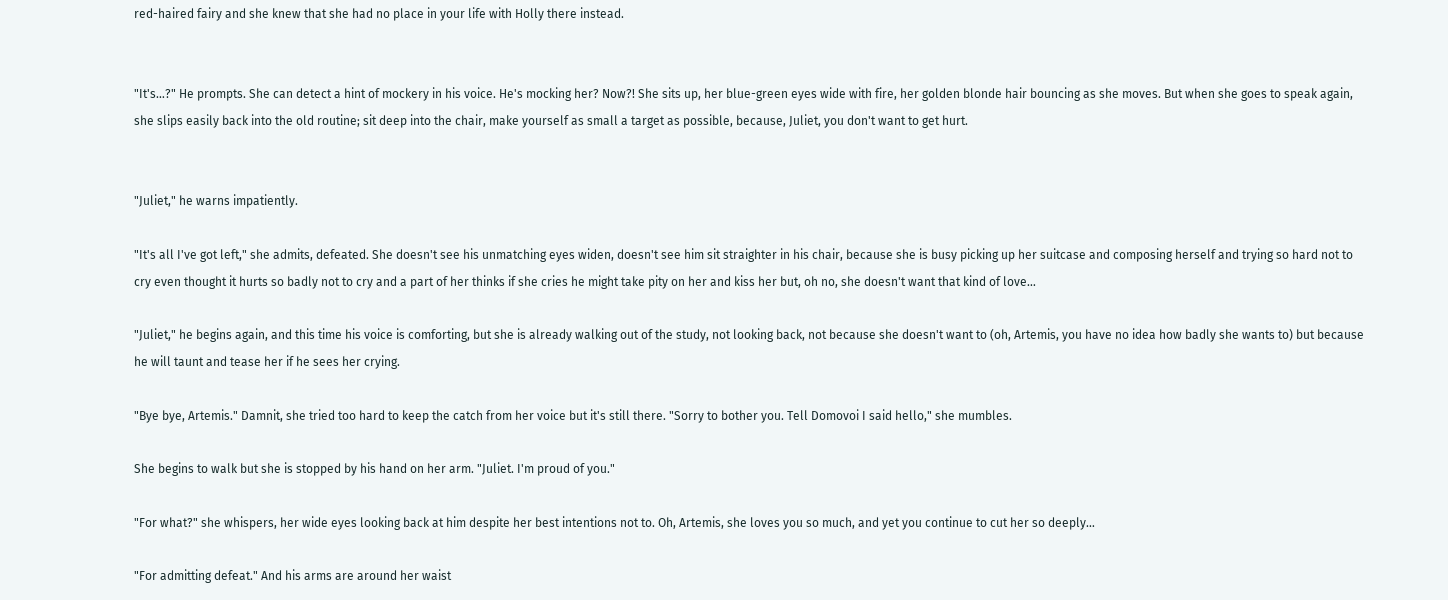red-haired fairy and she knew that she had no place in your life with Holly there instead.


"It's…?" He prompts. She can detect a hint of mockery in his voice. He's mocking her? Now?! She sits up, her blue-green eyes wide with fire, her golden blonde hair bouncing as she moves. But when she goes to speak again, she slips easily back into the old routine; sit deep into the chair, make yourself as small a target as possible, because, Juliet, you don't want to get hurt.


"Juliet," he warns impatiently.

"It's all I've got left," she admits, defeated. She doesn't see his unmatching eyes widen, doesn't see him sit straighter in his chair, because she is busy picking up her suitcase and composing herself and trying so hard not to cry even thought it hurts so badly not to cry and a part of her thinks if she cries he might take pity on her and kiss her but, oh no, she doesn't want that kind of love…

"Juliet," he begins again, and this time his voice is comforting, but she is already walking out of the study, not looking back, not because she doesn't want to (oh, Artemis, you have no idea how badly she wants to) but because he will taunt and tease her if he sees her crying.

"Bye bye, Artemis." Damnit, she tried too hard to keep the catch from her voice but it's still there. "Sorry to bother you. Tell Domovoi I said hello," she mumbles.

She begins to walk but she is stopped by his hand on her arm. "Juliet. I'm proud of you."

"For what?" she whispers, her wide eyes looking back at him despite her best intentions not to. Oh, Artemis, she loves you so much, and yet you continue to cut her so deeply…

"For admitting defeat." And his arms are around her waist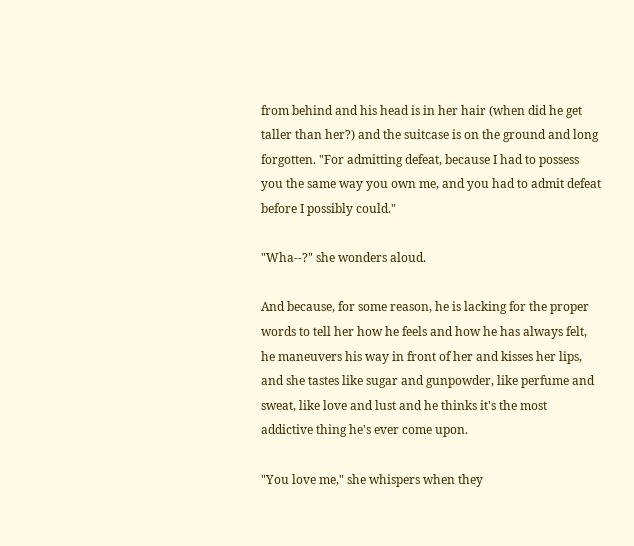from behind and his head is in her hair (when did he get taller than her?) and the suitcase is on the ground and long forgotten. "For admitting defeat, because I had to possess you the same way you own me, and you had to admit defeat before I possibly could."

"Wha--?" she wonders aloud.

And because, for some reason, he is lacking for the proper words to tell her how he feels and how he has always felt, he maneuvers his way in front of her and kisses her lips, and she tastes like sugar and gunpowder, like perfume and sweat, like love and lust and he thinks it's the most addictive thing he's ever come upon.

"You love me," she whispers when they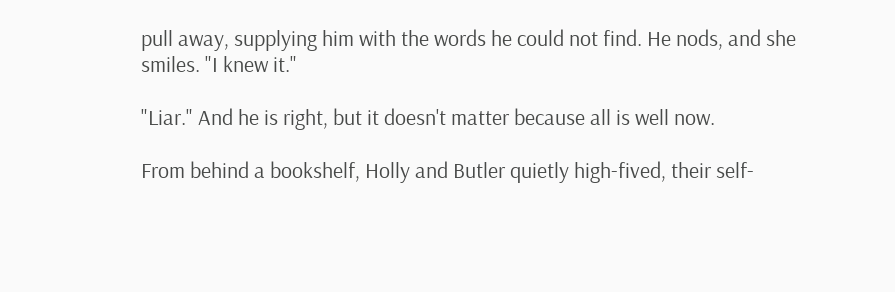pull away, supplying him with the words he could not find. He nods, and she smiles. "I knew it."

"Liar." And he is right, but it doesn't matter because all is well now.

From behind a bookshelf, Holly and Butler quietly high-fived, their self-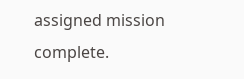assigned mission complete.